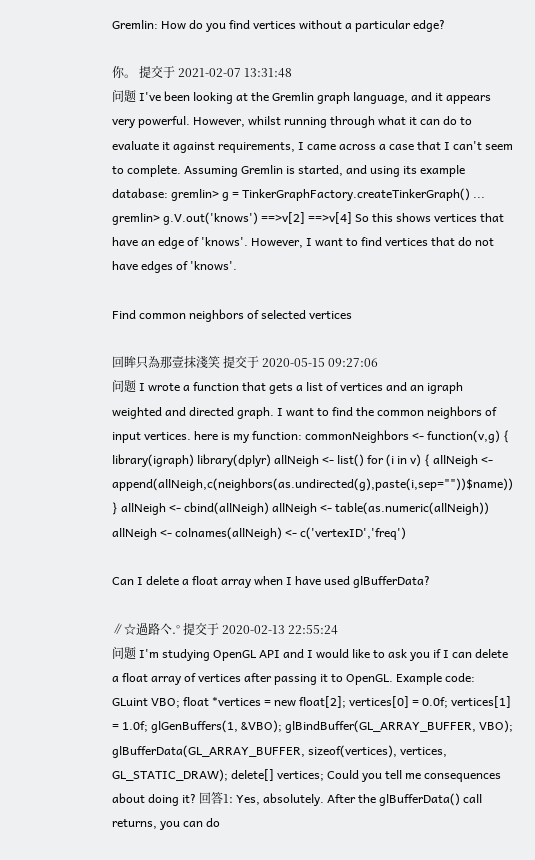Gremlin: How do you find vertices without a particular edge?

你。 提交于 2021-02-07 13:31:48
问题 I've been looking at the Gremlin graph language, and it appears very powerful. However, whilst running through what it can do to evaluate it against requirements, I came across a case that I can't seem to complete. Assuming Gremlin is started, and using its example database: gremlin> g = TinkerGraphFactory.createTinkerGraph() ... gremlin> g.V.out('knows') ==>v[2] ==>v[4] So this shows vertices that have an edge of 'knows'. However, I want to find vertices that do not have edges of 'knows'.

Find common neighbors of selected vertices

回眸只為那壹抹淺笑 提交于 2020-05-15 09:27:06
问题 I wrote a function that gets a list of vertices and an igraph weighted and directed graph. I want to find the common neighbors of input vertices. here is my function: commonNeighbors <- function(v,g) { library(igraph) library(dplyr) allNeigh <- list() for (i in v) { allNeigh <- append(allNeigh,c(neighbors(as.undirected(g),paste(i,sep=""))$name)) } allNeigh <- cbind(allNeigh) allNeigh <- table(as.numeric(allNeigh)) allNeigh <- colnames(allNeigh) <- c('vertexID','freq')

Can I delete a float array when I have used glBufferData?

∥☆過路亽.° 提交于 2020-02-13 22:55:24
问题 I'm studying OpenGL API and I would like to ask you if I can delete a float array of vertices after passing it to OpenGL. Example code: GLuint VBO; float *vertices = new float[2]; vertices[0] = 0.0f; vertices[1] = 1.0f; glGenBuffers(1, &VBO); glBindBuffer(GL_ARRAY_BUFFER, VBO); glBufferData(GL_ARRAY_BUFFER, sizeof(vertices), vertices, GL_STATIC_DRAW); delete[] vertices; Could you tell me consequences about doing it? 回答1: Yes, absolutely. After the glBufferData() call returns, you can do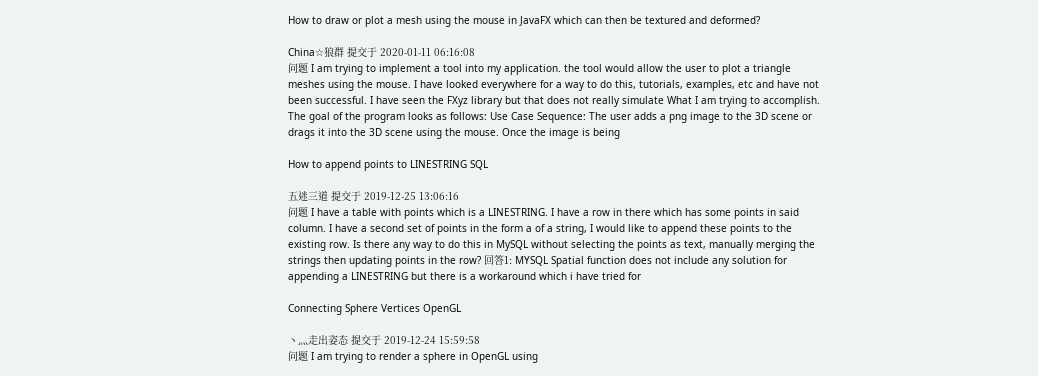How to draw or plot a mesh using the mouse in JavaFX which can then be textured and deformed?

China☆狼群 提交于 2020-01-11 06:16:08
问题 I am trying to implement a tool into my application. the tool would allow the user to plot a triangle meshes using the mouse. I have looked everywhere for a way to do this, tutorials, examples, etc and have not been successful. I have seen the FXyz library but that does not really simulate What I am trying to accomplish. The goal of the program looks as follows: Use Case Sequence: The user adds a png image to the 3D scene or drags it into the 3D scene using the mouse. Once the image is being

How to append points to LINESTRING SQL

五迷三道 提交于 2019-12-25 13:06:16
问题 I have a table with points which is a LINESTRING. I have a row in there which has some points in said column. I have a second set of points in the form a of a string, I would like to append these points to the existing row. Is there any way to do this in MySQL without selecting the points as text, manually merging the strings then updating points in the row? 回答1: MYSQL Spatial function does not include any solution for appending a LINESTRING but there is a workaround which i have tried for

Connecting Sphere Vertices OpenGL

丶灬走出姿态 提交于 2019-12-24 15:59:58
问题 I am trying to render a sphere in OpenGL using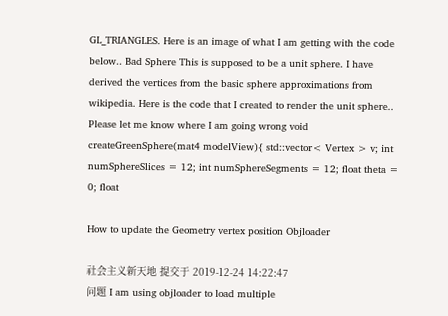GL_TRIANGLES. Here is an image of what I am getting with the code below.. Bad Sphere This is supposed to be a unit sphere. I have derived the vertices from the basic sphere approximations from wikipedia. Here is the code that I created to render the unit sphere.. Please let me know where I am going wrong void createGreenSphere(mat4 modelView){ std::vector< Vertex > v; int numSphereSlices = 12; int numSphereSegments = 12; float theta = 0; float

How to update the Geometry vertex position Objloader

社会主义新天地 提交于 2019-12-24 14:22:47
问题 I am using objloader to load multiple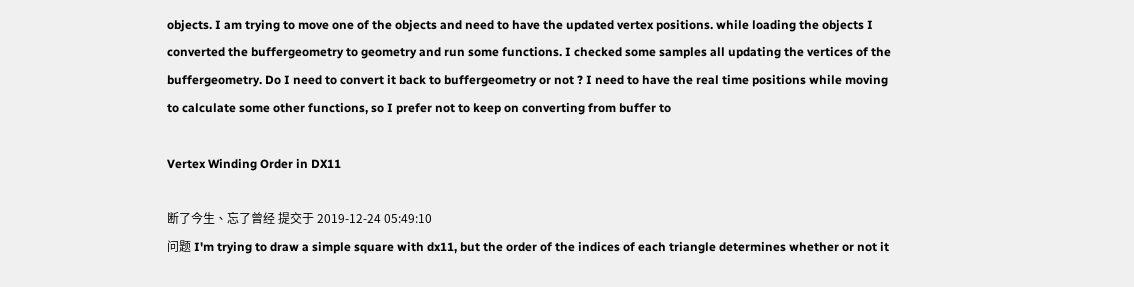objects. I am trying to move one of the objects and need to have the updated vertex positions. while loading the objects I converted the buffergeometry to geometry and run some functions. I checked some samples all updating the vertices of the buffergeometry. Do I need to convert it back to buffergeometry or not ? I need to have the real time positions while moving to calculate some other functions, so I prefer not to keep on converting from buffer to

Vertex Winding Order in DX11

断了今生、忘了曾经 提交于 2019-12-24 05:49:10
问题 I'm trying to draw a simple square with dx11, but the order of the indices of each triangle determines whether or not it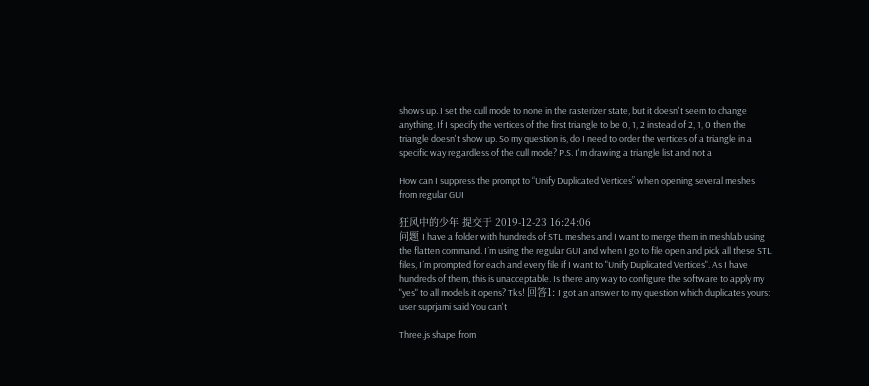shows up. I set the cull mode to none in the rasterizer state, but it doesn't seem to change anything. If I specify the vertices of the first triangle to be 0, 1, 2 instead of 2, 1, 0 then the triangle doesn't show up. So my question is, do I need to order the vertices of a triangle in a specific way regardless of the cull mode? P.S. I'm drawing a triangle list and not a

How can I suppress the prompt to “Unify Duplicated Vertices” when opening several meshes from regular GUI

狂风中的少年 提交于 2019-12-23 16:24:06
问题 I have a folder with hundreds of STL meshes and I want to merge them in meshlab using the flatten command. I´m using the regular GUI and when I go to file open and pick all these STL files, I´m prompted for each and every file if I want to "Unify Duplicated Vertices". As I have hundreds of them, this is unacceptable. Is there any way to configure the software to apply my "yes" to all models it opens? Tks! 回答1: I got an answer to my question which duplicates yours: user suprjami said You can't

Three.js shape from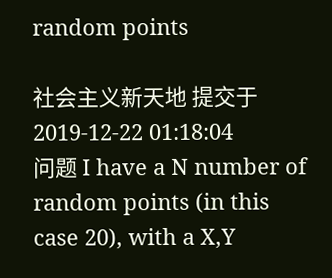random points

社会主义新天地 提交于 2019-12-22 01:18:04
问题 I have a N number of random points (in this case 20), with a X,Y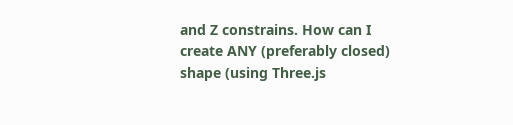and Z constrains. How can I create ANY (preferably closed) shape (using Three.js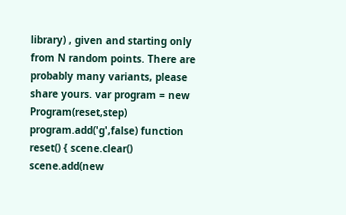library) , given and starting only from N random points. There are probably many variants, please share yours. var program = new Program(reset,step) program.add('g',false) function reset() { scene.clear() scene.add(new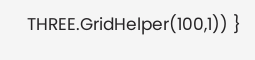THREE.GridHelper(100,1)) }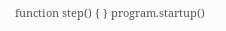function step() { } program.startup()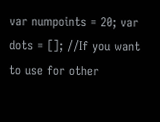var numpoints = 20; var dots = []; //If you want to use for other